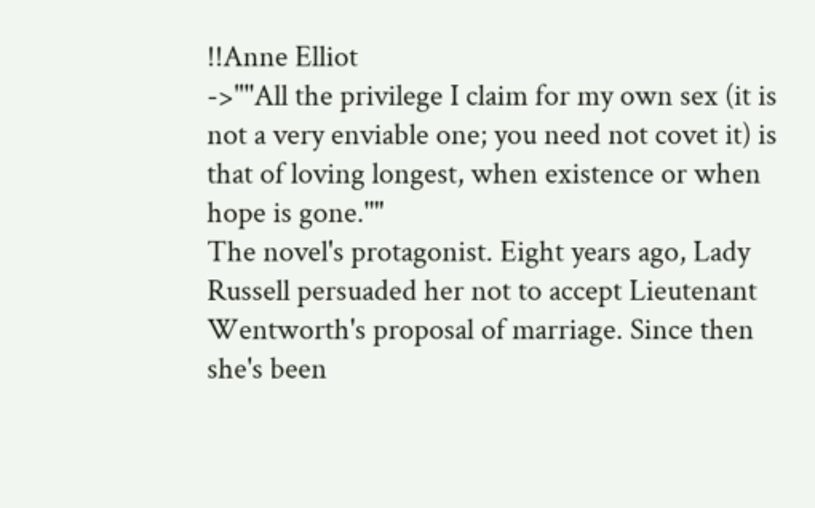!!Anne Elliot
->"''All the privilege I claim for my own sex (it is not a very enviable one; you need not covet it) is that of loving longest, when existence or when hope is gone.''"
The novel's protagonist. Eight years ago, Lady Russell persuaded her not to accept Lieutenant Wentworth's proposal of marriage. Since then she's been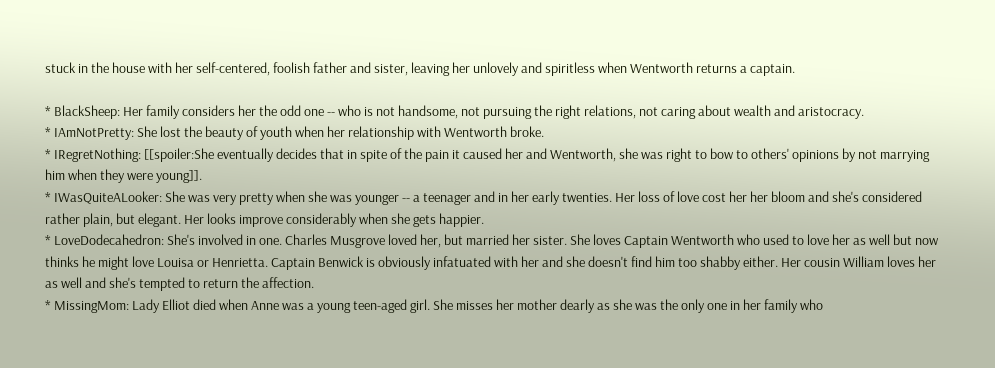stuck in the house with her self-centered, foolish father and sister, leaving her unlovely and spiritless when Wentworth returns a captain.

* BlackSheep: Her family considers her the odd one -- who is not handsome, not pursuing the right relations, not caring about wealth and aristocracy.
* IAmNotPretty: She lost the beauty of youth when her relationship with Wentworth broke.
* IRegretNothing: [[spoiler:She eventually decides that in spite of the pain it caused her and Wentworth, she was right to bow to others' opinions by not marrying him when they were young]].
* IWasQuiteALooker: She was very pretty when she was younger -- a teenager and in her early twenties. Her loss of love cost her her bloom and she's considered rather plain, but elegant. Her looks improve considerably when she gets happier.
* LoveDodecahedron: She's involved in one. Charles Musgrove loved her, but married her sister. She loves Captain Wentworth who used to love her as well but now thinks he might love Louisa or Henrietta. Captain Benwick is obviously infatuated with her and she doesn't find him too shabby either. Her cousin William loves her as well and she's tempted to return the affection.
* MissingMom: Lady Elliot died when Anne was a young teen-aged girl. She misses her mother dearly as she was the only one in her family who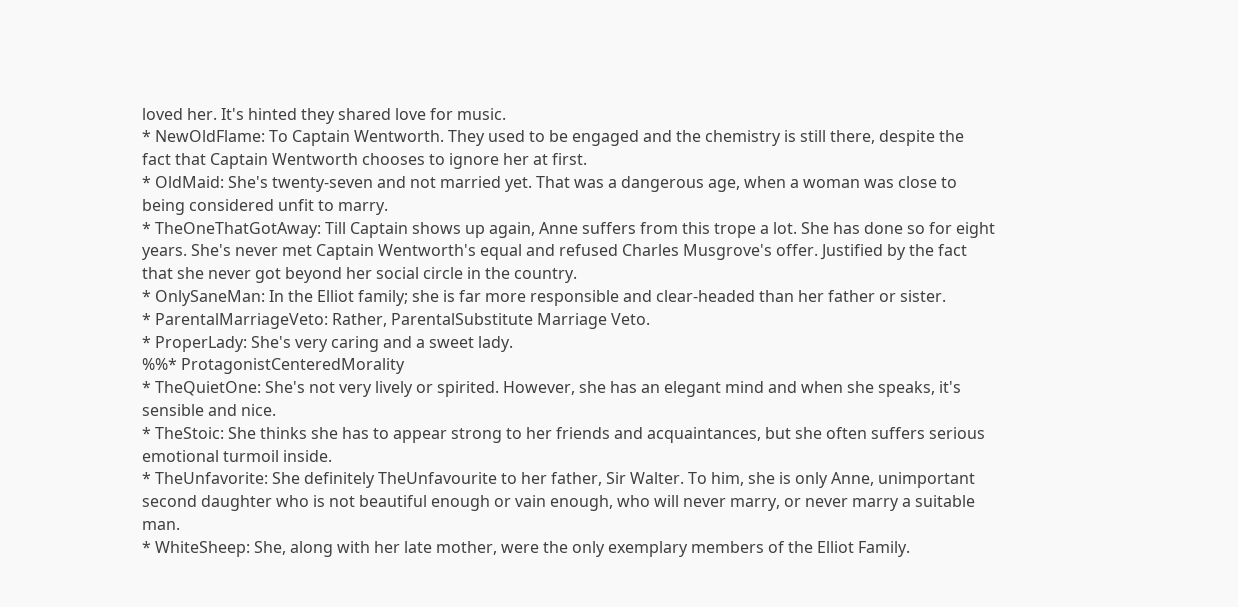loved her. It's hinted they shared love for music.
* NewOldFlame: To Captain Wentworth. They used to be engaged and the chemistry is still there, despite the fact that Captain Wentworth chooses to ignore her at first.
* OldMaid: She's twenty-seven and not married yet. That was a dangerous age, when a woman was close to being considered unfit to marry.
* TheOneThatGotAway: Till Captain shows up again, Anne suffers from this trope a lot. She has done so for eight years. She's never met Captain Wentworth's equal and refused Charles Musgrove's offer. Justified by the fact that she never got beyond her social circle in the country.
* OnlySaneMan: In the Elliot family; she is far more responsible and clear-headed than her father or sister.
* ParentalMarriageVeto: Rather, ParentalSubstitute Marriage Veto.
* ProperLady: She's very caring and a sweet lady.
%%* ProtagonistCenteredMorality
* TheQuietOne: She's not very lively or spirited. However, she has an elegant mind and when she speaks, it's sensible and nice.
* TheStoic: She thinks she has to appear strong to her friends and acquaintances, but she often suffers serious emotional turmoil inside.
* TheUnfavorite: She definitely TheUnfavourite to her father, Sir Walter. To him, she is only Anne, unimportant second daughter who is not beautiful enough or vain enough, who will never marry, or never marry a suitable man.
* WhiteSheep: She, along with her late mother, were the only exemplary members of the Elliot Family.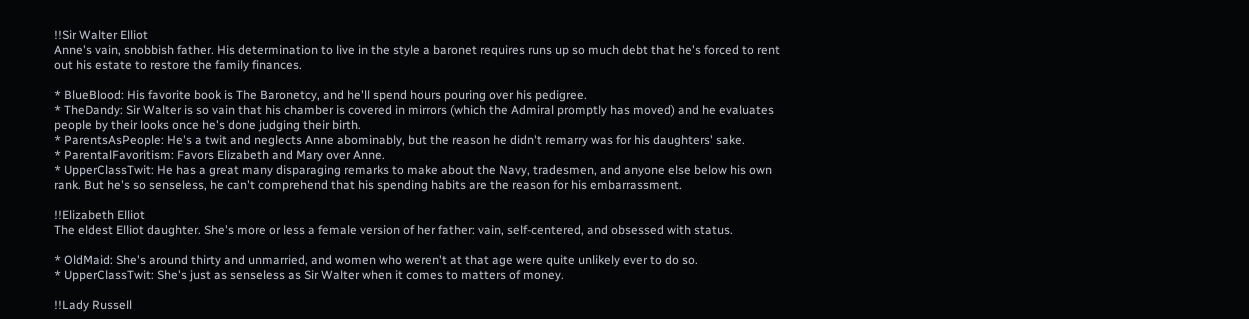!!Sir Walter Elliot
Anne's vain, snobbish father. His determination to live in the style a baronet requires runs up so much debt that he's forced to rent out his estate to restore the family finances.

* BlueBlood: His favorite book is The Baronetcy, and he'll spend hours pouring over his pedigree.
* TheDandy: Sir Walter is so vain that his chamber is covered in mirrors (which the Admiral promptly has moved) and he evaluates people by their looks once he's done judging their birth.
* ParentsAsPeople: He's a twit and neglects Anne abominably, but the reason he didn't remarry was for his daughters' sake.
* ParentalFavoritism: Favors Elizabeth and Mary over Anne.
* UpperClassTwit: He has a great many disparaging remarks to make about the Navy, tradesmen, and anyone else below his own rank. But he's so senseless, he can't comprehend that his spending habits are the reason for his embarrassment.

!!Elizabeth Elliot
The eldest Elliot daughter. She's more or less a female version of her father: vain, self-centered, and obsessed with status.

* OldMaid: She's around thirty and unmarried, and women who weren't at that age were quite unlikely ever to do so.
* UpperClassTwit: She's just as senseless as Sir Walter when it comes to matters of money.

!!Lady Russell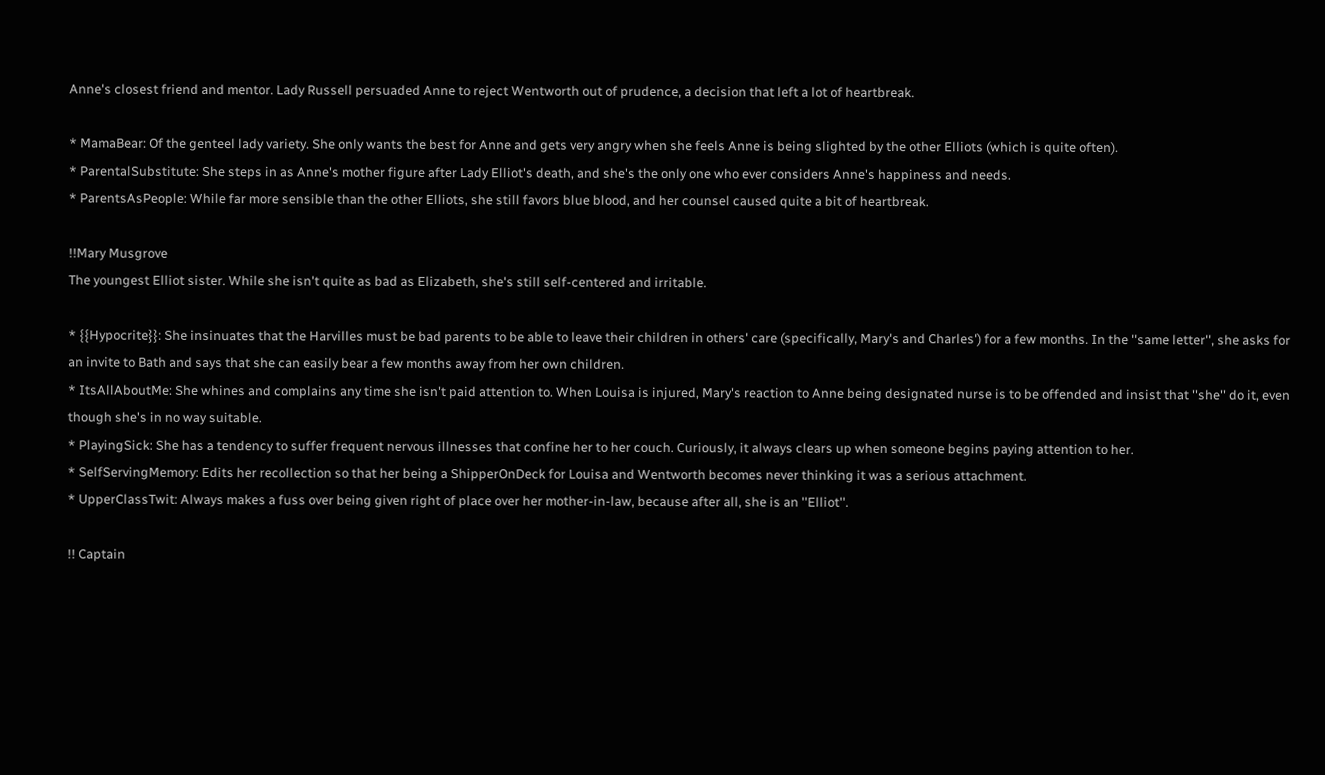Anne's closest friend and mentor. Lady Russell persuaded Anne to reject Wentworth out of prudence, a decision that left a lot of heartbreak.

* MamaBear: Of the genteel lady variety. She only wants the best for Anne and gets very angry when she feels Anne is being slighted by the other Elliots (which is quite often).
* ParentalSubstitute: She steps in as Anne's mother figure after Lady Elliot's death, and she's the only one who ever considers Anne's happiness and needs.
* ParentsAsPeople: While far more sensible than the other Elliots, she still favors blue blood, and her counsel caused quite a bit of heartbreak.

!!Mary Musgrove
The youngest Elliot sister. While she isn't quite as bad as Elizabeth, she's still self-centered and irritable.

* {{Hypocrite}}: She insinuates that the Harvilles must be bad parents to be able to leave their children in others' care (specifically, Mary's and Charles') for a few months. In the ''same letter'', she asks for an invite to Bath and says that she can easily bear a few months away from her own children.
* ItsAllAboutMe: She whines and complains any time she isn't paid attention to. When Louisa is injured, Mary's reaction to Anne being designated nurse is to be offended and insist that ''she'' do it, even though she's in no way suitable.
* PlayingSick: She has a tendency to suffer frequent nervous illnesses that confine her to her couch. Curiously, it always clears up when someone begins paying attention to her.
* SelfServingMemory: Edits her recollection so that her being a ShipperOnDeck for Louisa and Wentworth becomes never thinking it was a serious attachment.
* UpperClassTwit: Always makes a fuss over being given right of place over her mother-in-law, because after all, she is an ''Elliot''.

!! Captain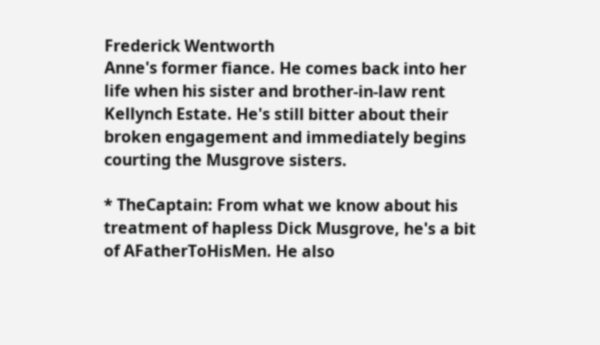Frederick Wentworth
Anne's former fiance. He comes back into her life when his sister and brother-in-law rent Kellynch Estate. He's still bitter about their broken engagement and immediately begins courting the Musgrove sisters.

* TheCaptain: From what we know about his treatment of hapless Dick Musgrove, he's a bit of AFatherToHisMen. He also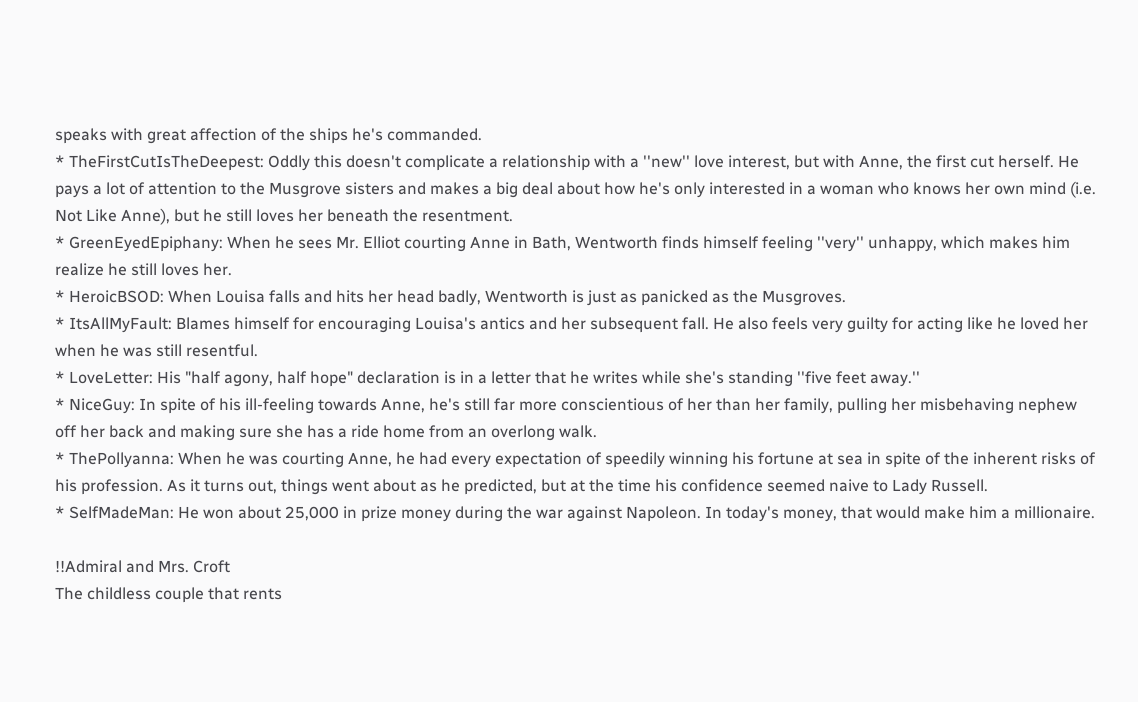speaks with great affection of the ships he's commanded.
* TheFirstCutIsTheDeepest: Oddly this doesn't complicate a relationship with a ''new'' love interest, but with Anne, the first cut herself. He pays a lot of attention to the Musgrove sisters and makes a big deal about how he's only interested in a woman who knows her own mind (i.e. Not Like Anne), but he still loves her beneath the resentment.
* GreenEyedEpiphany: When he sees Mr. Elliot courting Anne in Bath, Wentworth finds himself feeling ''very'' unhappy, which makes him realize he still loves her.
* HeroicBSOD: When Louisa falls and hits her head badly, Wentworth is just as panicked as the Musgroves.
* ItsAllMyFault: Blames himself for encouraging Louisa's antics and her subsequent fall. He also feels very guilty for acting like he loved her when he was still resentful.
* LoveLetter: His "half agony, half hope" declaration is in a letter that he writes while she's standing ''five feet away.''
* NiceGuy: In spite of his ill-feeling towards Anne, he's still far more conscientious of her than her family, pulling her misbehaving nephew off her back and making sure she has a ride home from an overlong walk.
* ThePollyanna: When he was courting Anne, he had every expectation of speedily winning his fortune at sea in spite of the inherent risks of his profession. As it turns out, things went about as he predicted, but at the time his confidence seemed naive to Lady Russell.
* SelfMadeMan: He won about 25,000 in prize money during the war against Napoleon. In today's money, that would make him a millionaire.

!!Admiral and Mrs. Croft
The childless couple that rents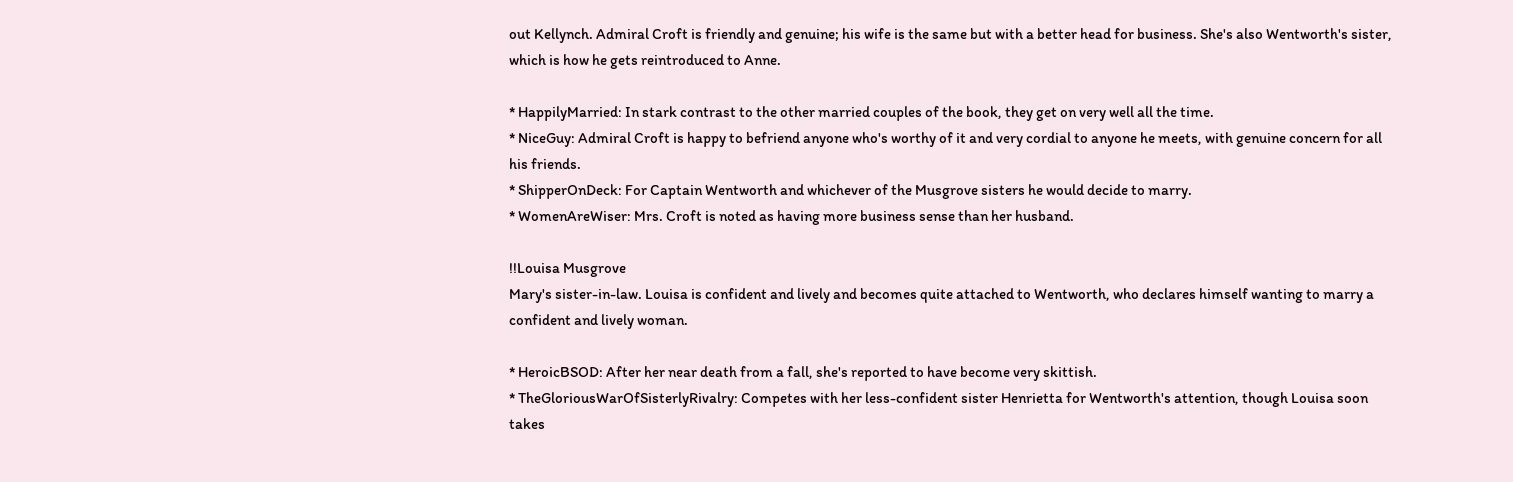out Kellynch. Admiral Croft is friendly and genuine; his wife is the same but with a better head for business. She's also Wentworth's sister, which is how he gets reintroduced to Anne.

* HappilyMarried: In stark contrast to the other married couples of the book, they get on very well all the time.
* NiceGuy: Admiral Croft is happy to befriend anyone who's worthy of it and very cordial to anyone he meets, with genuine concern for all his friends.
* ShipperOnDeck: For Captain Wentworth and whichever of the Musgrove sisters he would decide to marry.
* WomenAreWiser: Mrs. Croft is noted as having more business sense than her husband.

!!Louisa Musgrove
Mary's sister-in-law. Louisa is confident and lively and becomes quite attached to Wentworth, who declares himself wanting to marry a confident and lively woman.

* HeroicBSOD: After her near death from a fall, she's reported to have become very skittish.
* TheGloriousWarOfSisterlyRivalry: Competes with her less-confident sister Henrietta for Wentworth's attention, though Louisa soon takes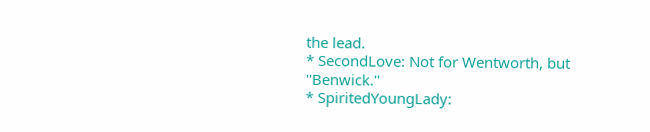the lead.
* SecondLove: Not for Wentworth, but ''Benwick.''
* SpiritedYoungLady: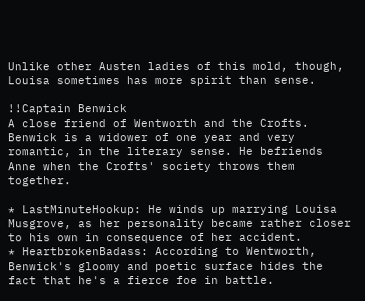Unlike other Austen ladies of this mold, though, Louisa sometimes has more spirit than sense.

!!Captain Benwick
A close friend of Wentworth and the Crofts. Benwick is a widower of one year and very romantic, in the literary sense. He befriends Anne when the Crofts' society throws them together.

* LastMinuteHookup: He winds up marrying Louisa Musgrove, as her personality became rather closer to his own in consequence of her accident.
* HeartbrokenBadass: According to Wentworth, Benwick's gloomy and poetic surface hides the fact that he's a fierce foe in battle.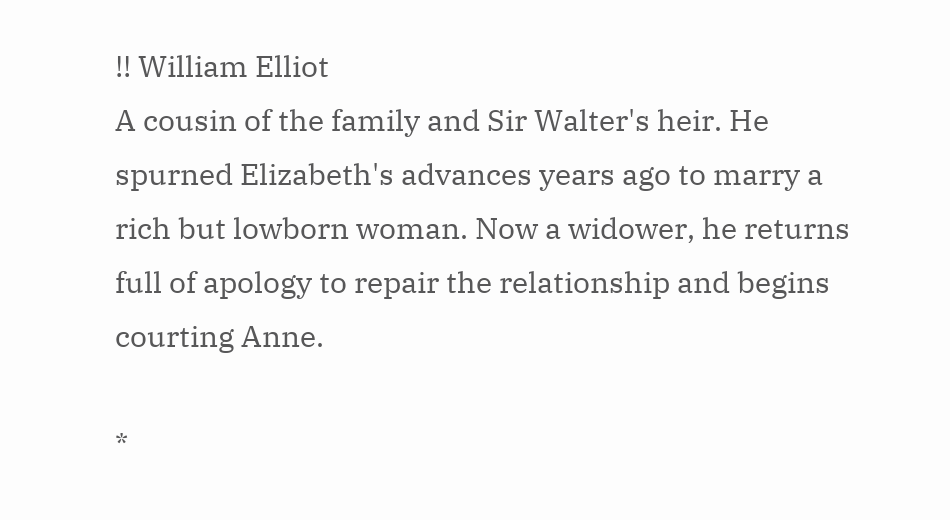!! William Elliot
A cousin of the family and Sir Walter's heir. He spurned Elizabeth's advances years ago to marry a rich but lowborn woman. Now a widower, he returns full of apology to repair the relationship and begins courting Anne.

*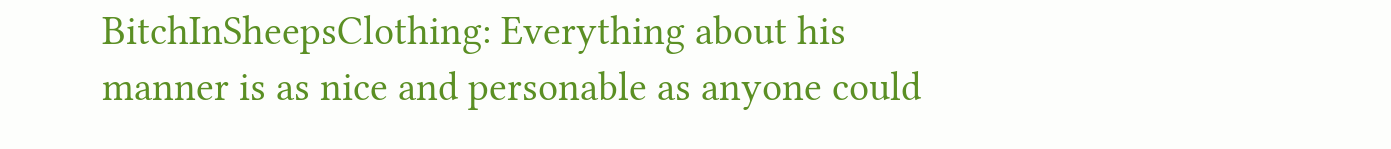BitchInSheepsClothing: Everything about his manner is as nice and personable as anyone could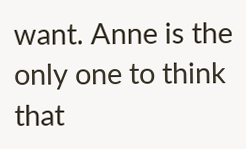want. Anne is the only one to think that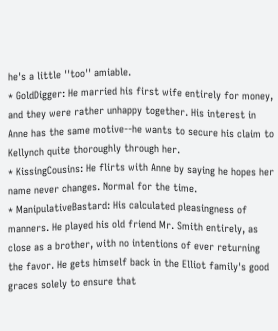he's a little ''too'' amiable.
* GoldDigger: He married his first wife entirely for money, and they were rather unhappy together. His interest in Anne has the same motive--he wants to secure his claim to Kellynch quite thoroughly through her.
* KissingCousins: He flirts with Anne by saying he hopes her name never changes. Normal for the time.
* ManipulativeBastard: His calculated pleasingness of manners. He played his old friend Mr. Smith entirely, as close as a brother, with no intentions of ever returning the favor. He gets himself back in the Elliot family's good graces solely to ensure that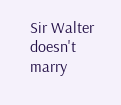Sir Walter doesn't marry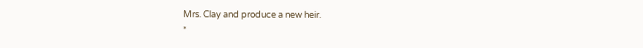Mrs. Clay and produce a new heir.
*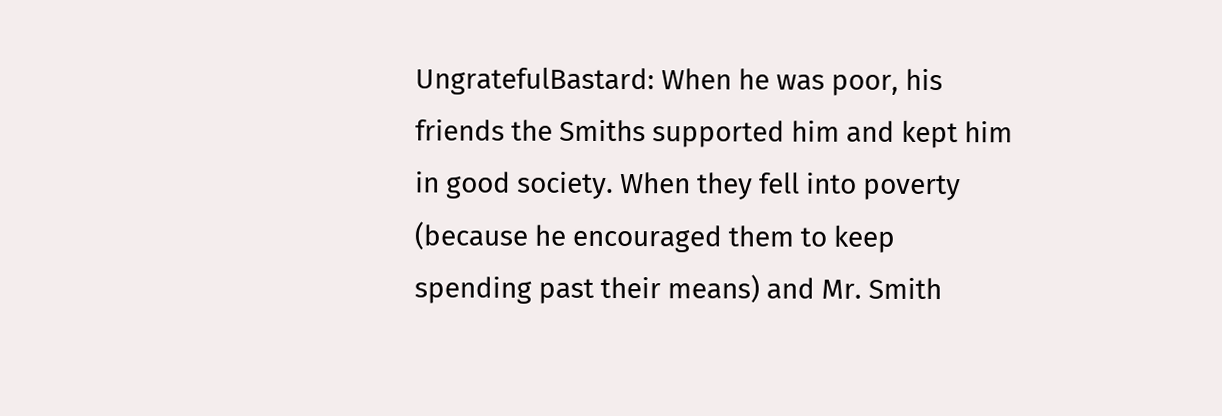UngratefulBastard: When he was poor, his friends the Smiths supported him and kept him in good society. When they fell into poverty (because he encouraged them to keep spending past their means) and Mr. Smith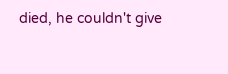died, he couldn't give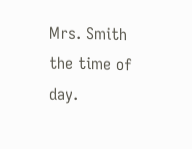Mrs. Smith the time of day.